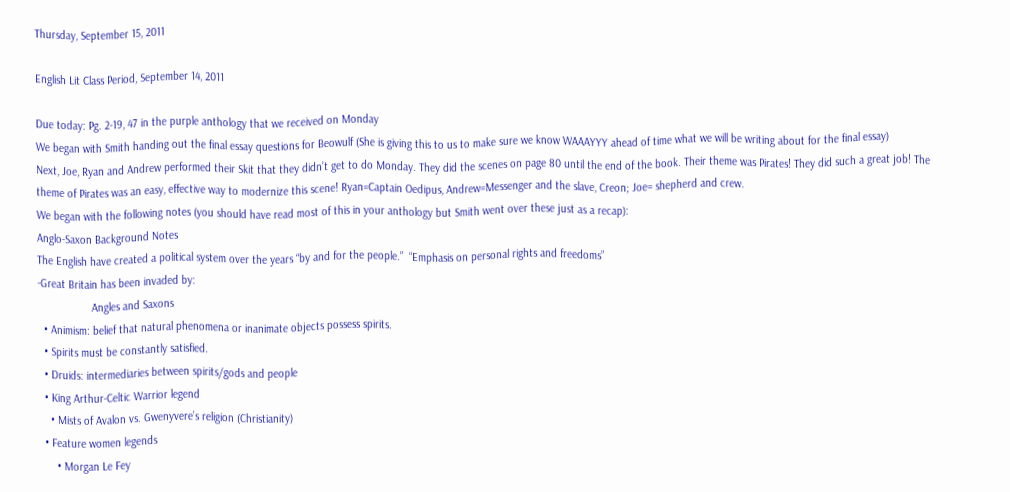Thursday, September 15, 2011

English Lit Class Period, September 14, 2011

Due today: Pg. 2-19, 47 in the purple anthology that we received on Monday
We began with Smith handing out the final essay questions for Beowulf (She is giving this to us to make sure we know WAAAYYY ahead of time what we will be writing about for the final essay)
Next, Joe, Ryan and Andrew performed their Skit that they didn’t get to do Monday. They did the scenes on page 80 until the end of the book. Their theme was Pirates! They did such a great job! The theme of Pirates was an easy, effective way to modernize this scene! Ryan=Captain Oedipus, Andrew=Messenger and the slave, Creon; Joe= shepherd and crew.
We began with the following notes (you should have read most of this in your anthology but Smith went over these just as a recap):
Anglo-Saxon Background Notes
The English have created a political system over the years “by and for the people.”  “Emphasis on personal rights and freedoms”
-Great Britain has been invaded by:
                  Angles and Saxons
  • Animism: belief that natural phenomena or inanimate objects possess spirits.
  • Spirits must be constantly satisfied.
  • Druids: intermediaries between spirits/gods and people
  • King Arthur-Celtic Warrior legend
    • Mists of Avalon vs. Gwenyvere’s religion (Christianity)
  • Feature women legends
      • Morgan Le Fey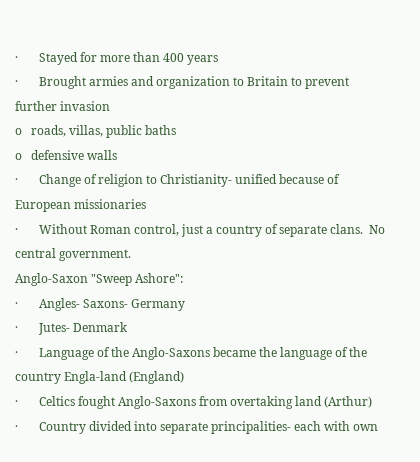·       Stayed for more than 400 years
·       Brought armies and organization to Britain to prevent further invasion
o   roads, villas, public baths
o   defensive walls
·       Change of religion to Christianity- unified because of European missionaries
·       Without Roman control, just a country of separate clans.  No central government.
Anglo-Saxon "Sweep Ashore":
·       Angles- Saxons- Germany
·       Jutes- Denmark
·       Language of the Anglo-Saxons became the language of the country Engla-land (England)
·       Celtics fought Anglo-Saxons from overtaking land (Arthur)
·       Country divided into separate principalities- each with own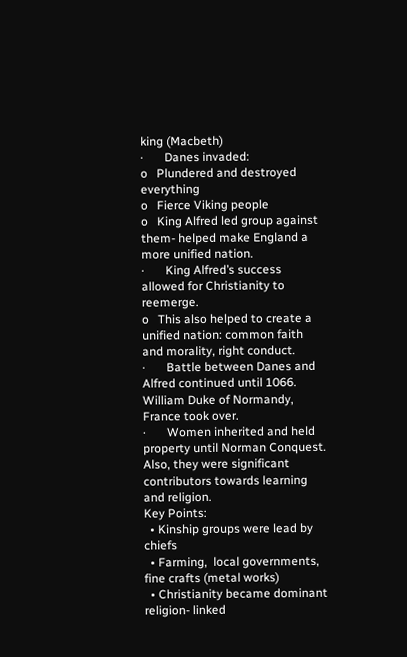king (Macbeth)
·       Danes invaded:
o   Plundered and destroyed everything
o   Fierce Viking people
o   King Alfred led group against them- helped make England a more unified nation.
·       King Alfred’s success allowed for Christianity to reemerge.
o   This also helped to create a unified nation: common faith and morality, right conduct.
·       Battle between Danes and Alfred continued until 1066.  William Duke of Normandy, France took over.
·       Women inherited and held property until Norman Conquest.  Also, they were significant contributors towards learning and religion.
Key Points:
  • Kinship groups were lead by chiefs
  • Farming,  local governments, fine crafts (metal works)
  • Christianity became dominant religion- linked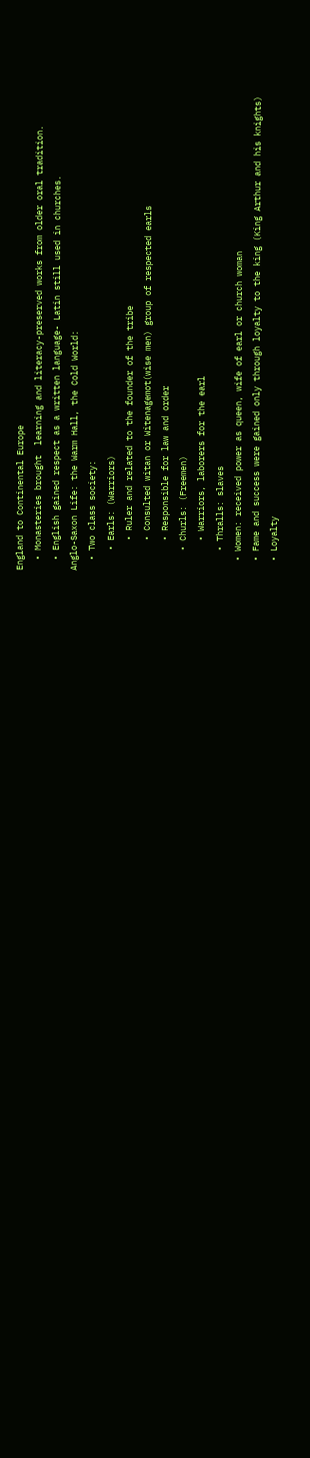England to Continental Europe
  • Monasteries brought  learning and literacy-preserved works from older oral tradition.
  • English gained respect as a written language- Latin still used in churches.
Anglo-Saxon Life: the Warm Hall, the Cold World:
  • Two class society:
    • Earls: (Warriors)
      • Ruler and related to the founder of the tribe
      • Consulted witan or Witenagemot(wise men) group of respected earls
      • Responsible for law and order
    • Churls: (Freemen)
      • Warriors, laborers for the earl
    • Thralls: slaves
  • Women: received power as queen, wife of earl or church woman
  • Fame and success were gained only through loyalty to the king (King Arthur and his knights)
  • Loyalty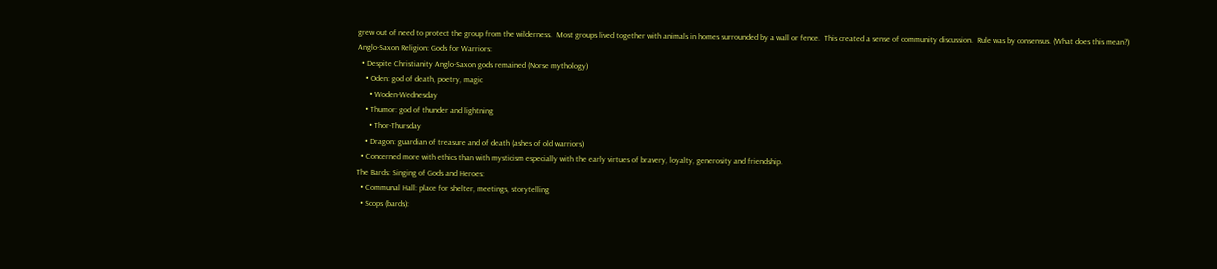grew out of need to protect the group from the wilderness.  Most groups lived together with animals in homes surrounded by a wall or fence.  This created a sense of community discussion.  Rule was by consensus. (What does this mean?)
Anglo-Saxon Religion: Gods for Warriors:
  • Despite Christianity Anglo-Saxon gods remained (Norse mythology)
    • Oden: god of death, poetry, magic
      • Woden-Wednesday
    • Thumor: god of thunder and lightning
      • Thor-Thursday
    • Dragon: guardian of treasure and of death (ashes of old warriors)
  • Concerned more with ethics than with mysticism especially with the early virtues of bravery, loyalty, generosity and friendship.
The Bards: Singing of Gods and Heroes:
  • Communal Hall: place for shelter, meetings, storytelling
  • Scops (bards):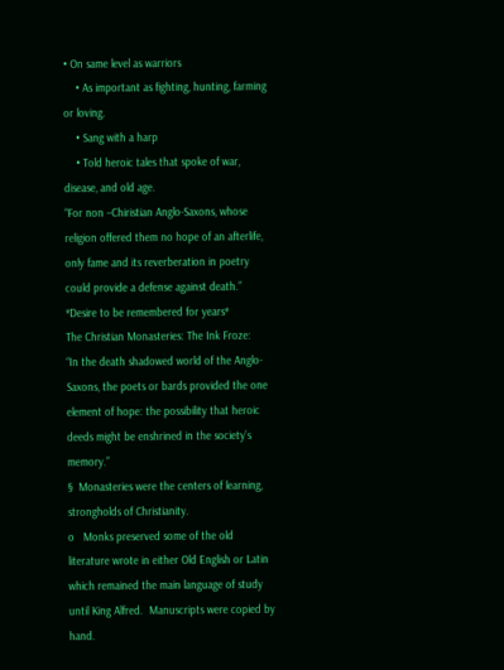• On same level as warriors
    • As important as fighting, hunting, farming or loving.
    • Sang with a harp
    • Told heroic tales that spoke of war, disease, and old age.
“For non –Chiristian Anglo-Saxons, whose religion offered them no hope of an afterlife, only fame and its reverberation in poetry could provide a defense against death.”
*Desire to be remembered for years*
The Christian Monasteries: The Ink Froze:
“In the death shadowed world of the Anglo-Saxons, the poets or bards provided the one element of hope: the possibility that heroic deeds might be enshrined in the society’s memory.”
§  Monasteries were the centers of learning, strongholds of Christianity.
o   Monks preserved some of the old literature wrote in either Old English or Latin which remained the main language of study until King Alfred.  Manuscripts were copied by hand.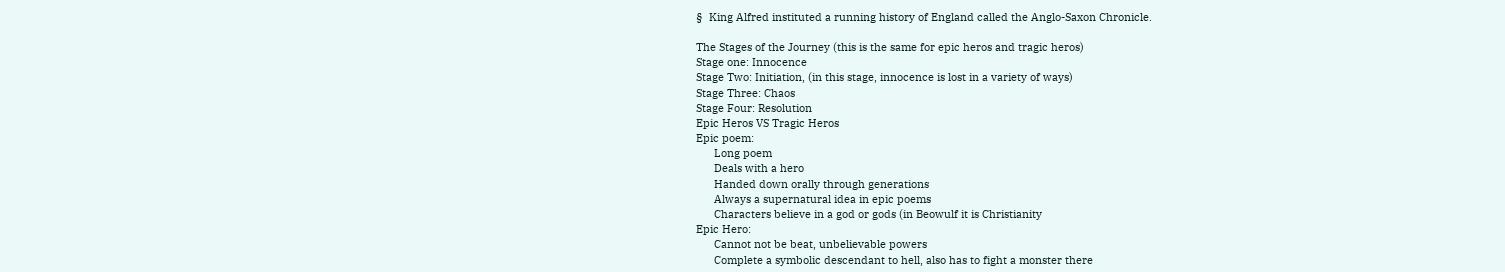§  King Alfred instituted a running history of England called the Anglo-Saxon Chronicle.

The Stages of the Journey (this is the same for epic heros and tragic heros)
Stage one: Innocence
Stage Two: Initiation, (in this stage, innocence is lost in a variety of ways)
Stage Three: Chaos
Stage Four: Resolution
Epic Heros VS Tragic Heros
Epic poem:
      Long poem
      Deals with a hero
      Handed down orally through generations
      Always a supernatural idea in epic poems
      Characters believe in a god or gods (in Beowulf it is Christianity
Epic Hero:
      Cannot not be beat, unbelievable powers
      Complete a symbolic descendant to hell, also has to fight a monster there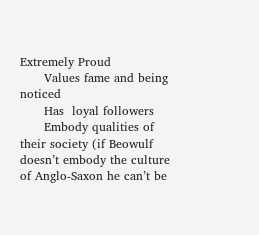Extremely Proud
      Values fame and being noticed
      Has  loyal followers
      Embody qualities of their society (if Beowulf doesn’t embody the culture of Anglo-Saxon he can’t be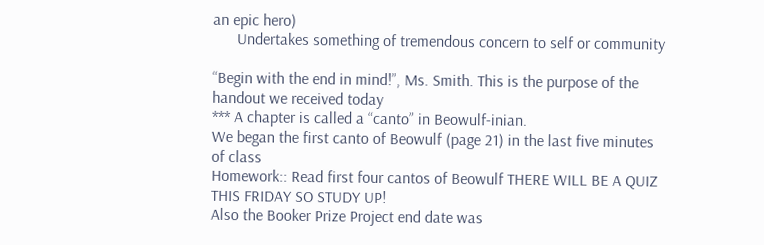an epic hero)
      Undertakes something of tremendous concern to self or community

“Begin with the end in mind!”, Ms. Smith. This is the purpose of the handout we received today
*** A chapter is called a “canto” in Beowulf-inian.
We began the first canto of Beowulf (page 21) in the last five minutes of class
Homework:: Read first four cantos of Beowulf THERE WILL BE A QUIZ THIS FRIDAY SO STUDY UP!
Also the Booker Prize Project end date was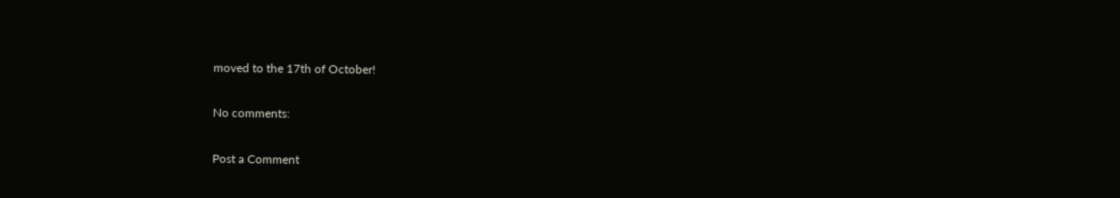moved to the 17th of October!

No comments:

Post a Comment